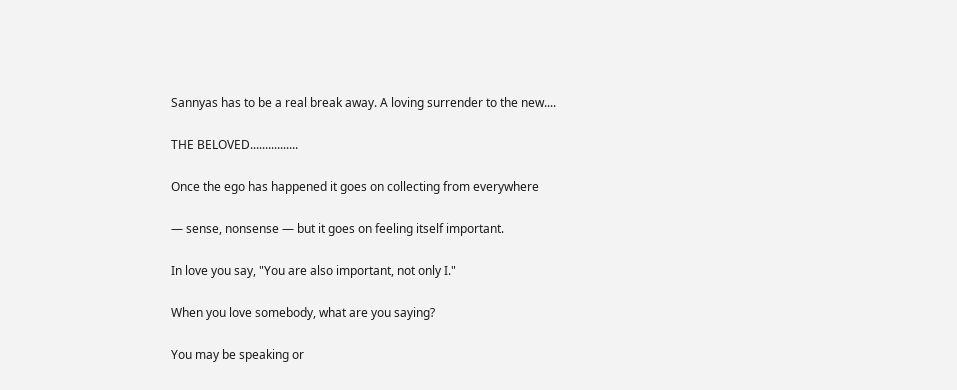Sannyas has to be a real break away. A loving surrender to the new....

THE BELOVED................

Once the ego has happened it goes on collecting from everywhere

— sense, nonsense — but it goes on feeling itself important.

In love you say, "You are also important, not only I."

When you love somebody, what are you saying?

You may be speaking or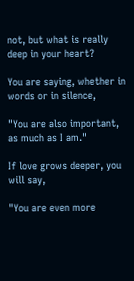not, but what is really deep in your heart?

You are saying, whether in words or in silence,

"You are also important, as much as I am."

If love grows deeper, you will say,

"You are even more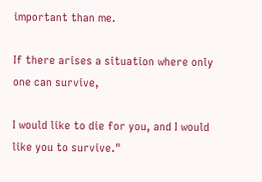important than me.

If there arises a situation where only one can survive,

I would like to die for you, and I would like you to survive."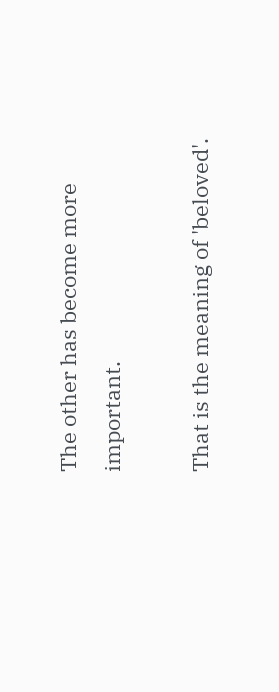The other has become more important.

That is the meaning of 'beloved'.